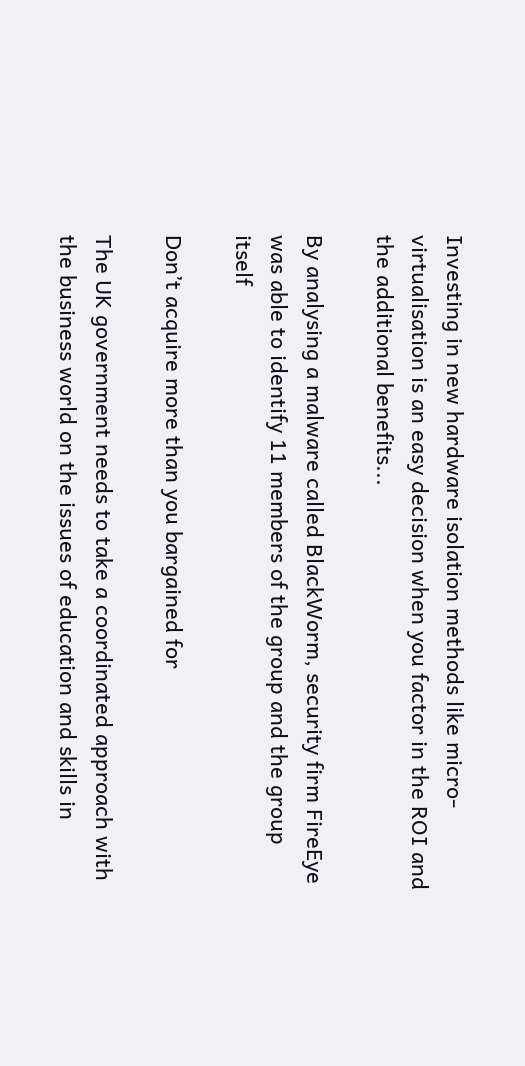Investing in new hardware isolation methods like micro-virtualisation is an easy decision when you factor in the ROI and the additional benefits...

By analysing a malware called BlackWorm, security firm FireEye was able to identify 11 members of the group and the group itself

Don’t acquire more than you bargained for

The UK government needs to take a coordinated approach with the business world on the issues of education and skills in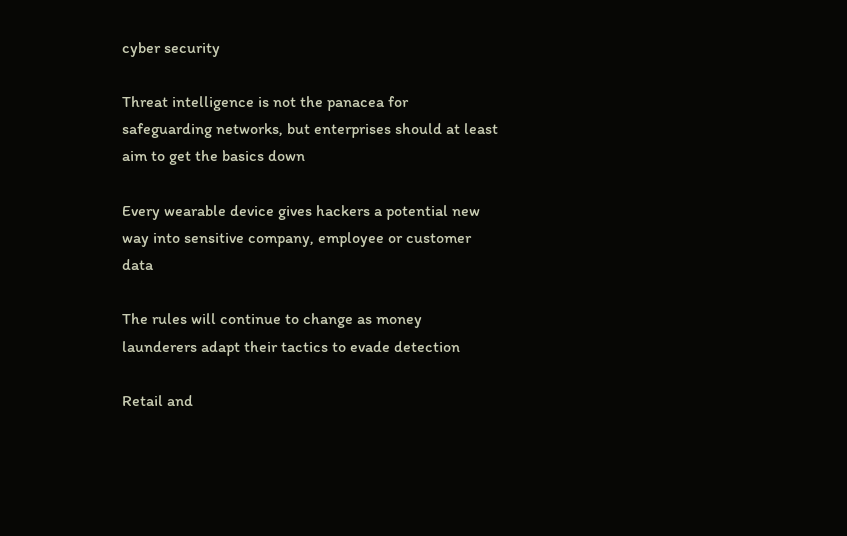cyber security

Threat intelligence is not the panacea for safeguarding networks, but enterprises should at least aim to get the basics down

Every wearable device gives hackers a potential new way into sensitive company, employee or customer data

The rules will continue to change as money launderers adapt their tactics to evade detection

Retail and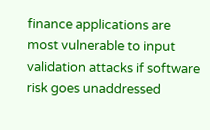finance applications are most vulnerable to input validation attacks if software risk goes unaddressed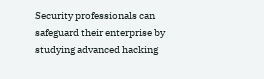Security professionals can safeguard their enterprise by studying advanced hacking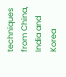techniques from China, India and Korea